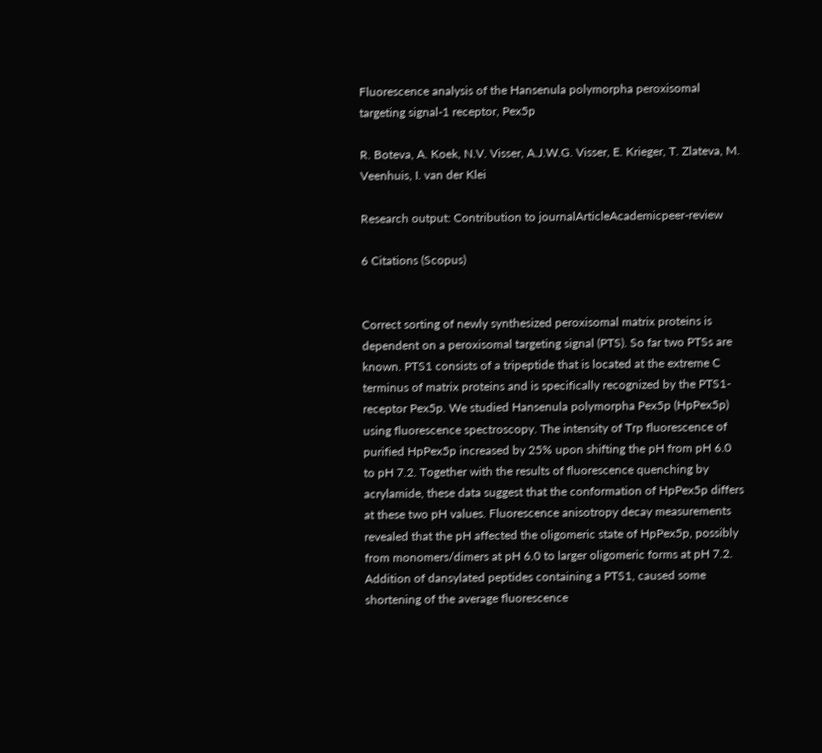Fluorescence analysis of the Hansenula polymorpha peroxisomal targeting signal-1 receptor, Pex5p

R. Boteva, A. Koek, N.V. Visser, A.J.W.G. Visser, E. Krieger, T. Zlateva, M. Veenhuis, I. van der Klei

Research output: Contribution to journalArticleAcademicpeer-review

6 Citations (Scopus)


Correct sorting of newly synthesized peroxisomal matrix proteins is dependent on a peroxisomal targeting signal (PTS). So far two PTSs are known. PTS1 consists of a tripeptide that is located at the extreme C terminus of matrix proteins and is specifically recognized by the PTS1-receptor Pex5p. We studied Hansenula polymorpha Pex5p (HpPex5p) using fluorescence spectroscopy. The intensity of Trp fluorescence of purified HpPex5p increased by 25% upon shifting the pH from pH 6.0 to pH 7.2. Together with the results of fluorescence quenching by acrylamide, these data suggest that the conformation of HpPex5p differs at these two pH values. Fluorescence anisotropy decay measurements revealed that the pH affected the oligomeric state of HpPex5p, possibly from monomers/dimers at pH 6.0 to larger oligomeric forms at pH 7.2. Addition of dansylated peptides containing a PTS1, caused some shortening of the average fluorescence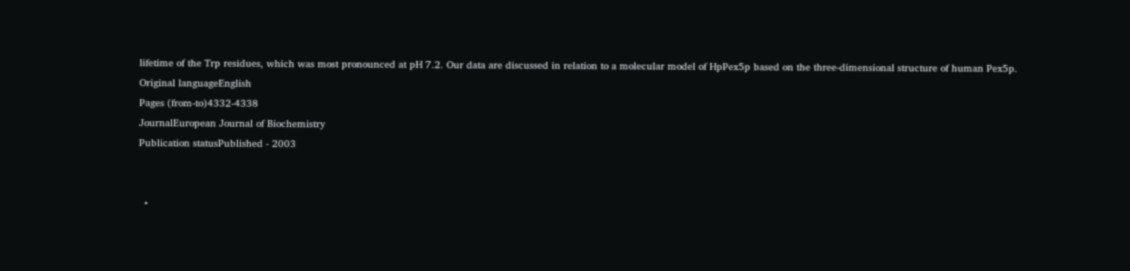lifetime of the Trp residues, which was most pronounced at pH 7.2. Our data are discussed in relation to a molecular model of HpPex5p based on the three-dimensional structure of human Pex5p.
Original languageEnglish
Pages (from-to)4332-4338
JournalEuropean Journal of Biochemistry
Publication statusPublished - 2003


  •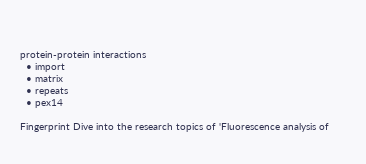protein-protein interactions
  • import
  • matrix
  • repeats
  • pex14

Fingerprint Dive into the research topics of 'Fluorescence analysis of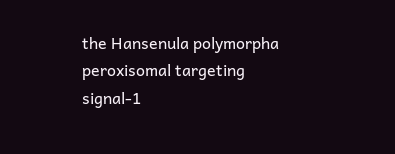the Hansenula polymorpha peroxisomal targeting signal-1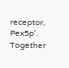receptor, Pex5p'. Together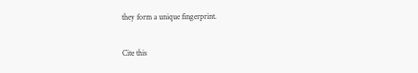they form a unique fingerprint.

Cite this